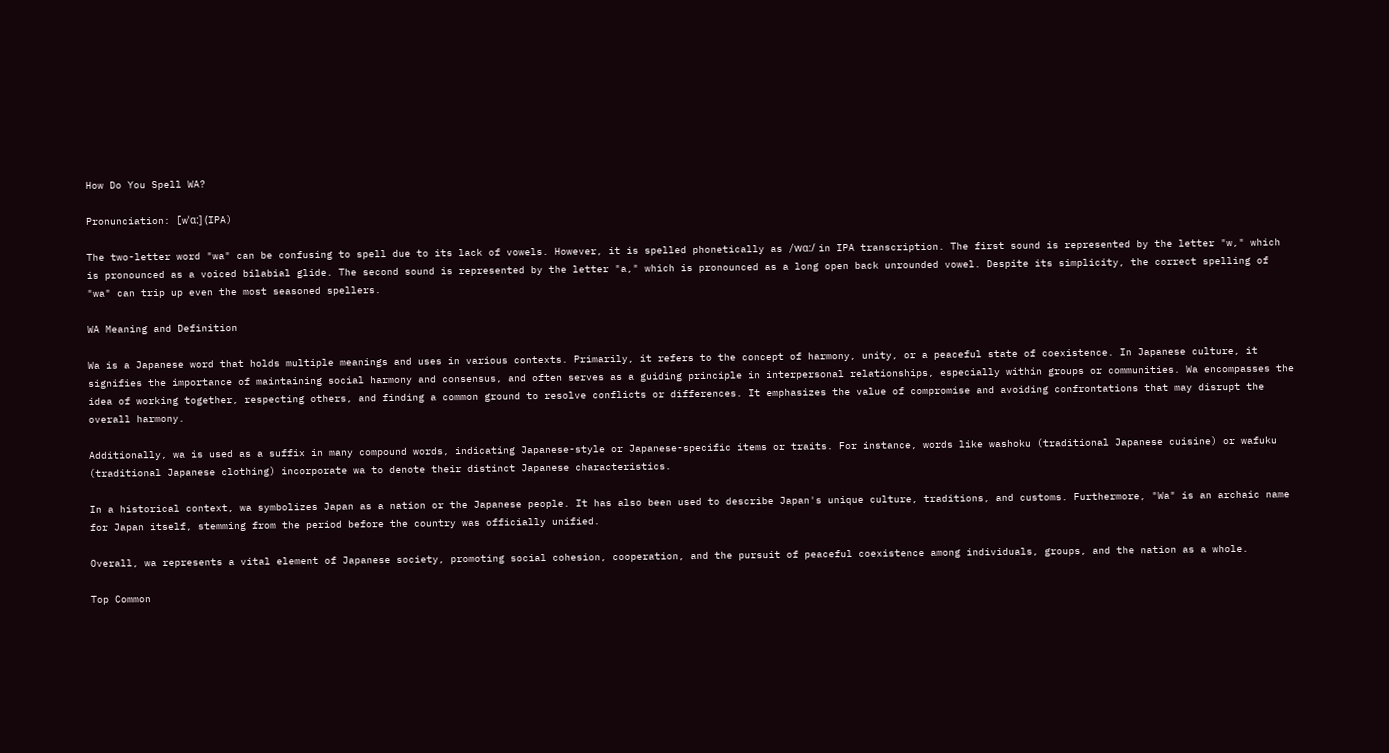How Do You Spell WA?

Pronunciation: [wˈɑː] (IPA)

The two-letter word "wa" can be confusing to spell due to its lack of vowels. However, it is spelled phonetically as /wɑː/ in IPA transcription. The first sound is represented by the letter "w," which is pronounced as a voiced bilabial glide. The second sound is represented by the letter "a," which is pronounced as a long open back unrounded vowel. Despite its simplicity, the correct spelling of "wa" can trip up even the most seasoned spellers.

WA Meaning and Definition

Wa is a Japanese word that holds multiple meanings and uses in various contexts. Primarily, it refers to the concept of harmony, unity, or a peaceful state of coexistence. In Japanese culture, it signifies the importance of maintaining social harmony and consensus, and often serves as a guiding principle in interpersonal relationships, especially within groups or communities. Wa encompasses the idea of working together, respecting others, and finding a common ground to resolve conflicts or differences. It emphasizes the value of compromise and avoiding confrontations that may disrupt the overall harmony.

Additionally, wa is used as a suffix in many compound words, indicating Japanese-style or Japanese-specific items or traits. For instance, words like washoku (traditional Japanese cuisine) or wafuku (traditional Japanese clothing) incorporate wa to denote their distinct Japanese characteristics.

In a historical context, wa symbolizes Japan as a nation or the Japanese people. It has also been used to describe Japan's unique culture, traditions, and customs. Furthermore, "Wa" is an archaic name for Japan itself, stemming from the period before the country was officially unified.

Overall, wa represents a vital element of Japanese society, promoting social cohesion, cooperation, and the pursuit of peaceful coexistence among individuals, groups, and the nation as a whole.

Top Common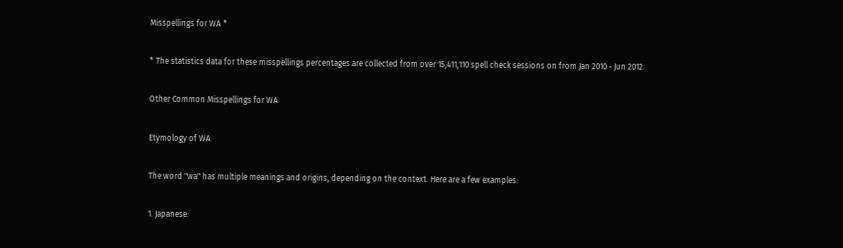Misspellings for WA *

* The statistics data for these misspellings percentages are collected from over 15,411,110 spell check sessions on from Jan 2010 - Jun 2012.

Other Common Misspellings for WA

Etymology of WA

The word "wa" has multiple meanings and origins, depending on the context. Here are a few examples:

1. Japanese: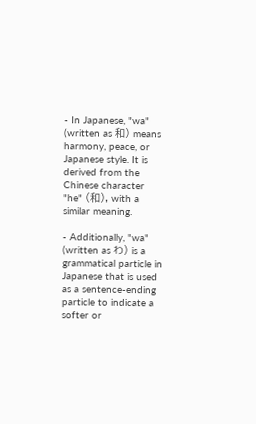- In Japanese, "wa" (written as 和) means harmony, peace, or Japanese style. It is derived from the Chinese character "he" (和), with a similar meaning.

- Additionally, "wa" (written as わ) is a grammatical particle in Japanese that is used as a sentence-ending particle to indicate a softer or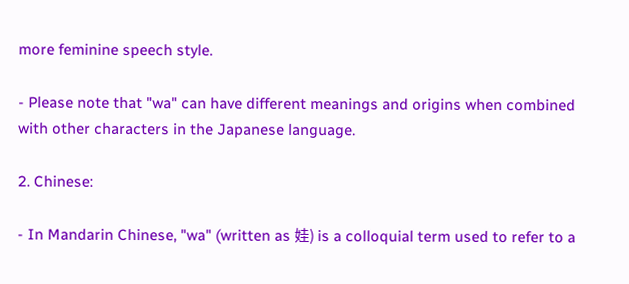more feminine speech style.

- Please note that "wa" can have different meanings and origins when combined with other characters in the Japanese language.

2. Chinese:

- In Mandarin Chinese, "wa" (written as 娃) is a colloquial term used to refer to a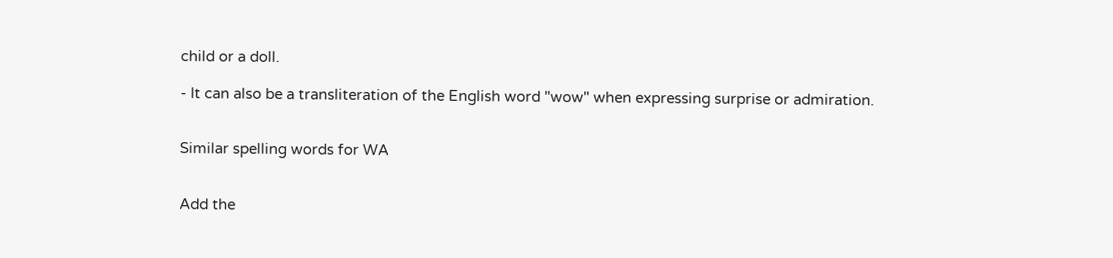child or a doll.

- It can also be a transliteration of the English word "wow" when expressing surprise or admiration.


Similar spelling words for WA


Add the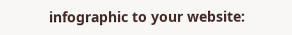infographic to your website: